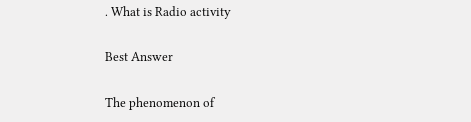. What is Radio activity

Best Answer

The phenomenon of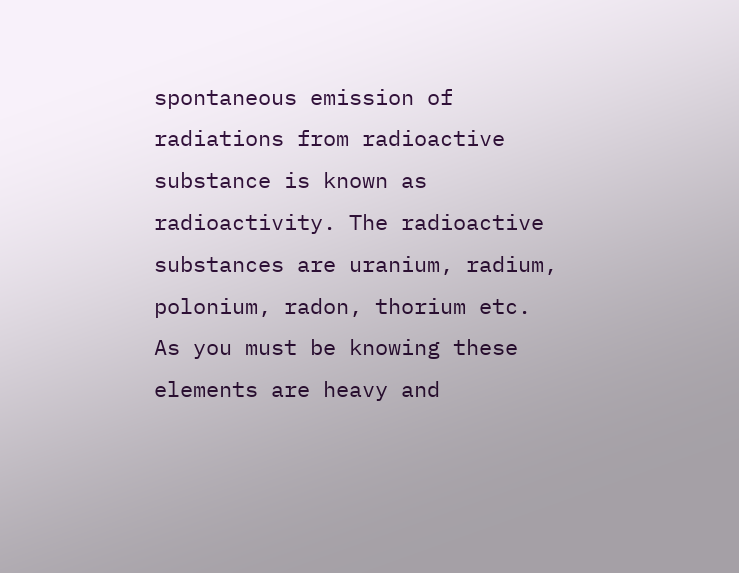spontaneous emission of radiations from radioactive substance is known as radioactivity. The radioactive substances are uranium, radium, polonium, radon, thorium etc. As you must be knowing these elements are heavy and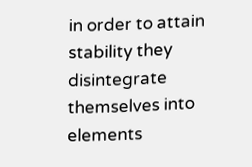in order to attain stability they disintegrate themselves into elements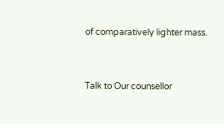of comparatively lighter mass.


Talk to Our counsellor